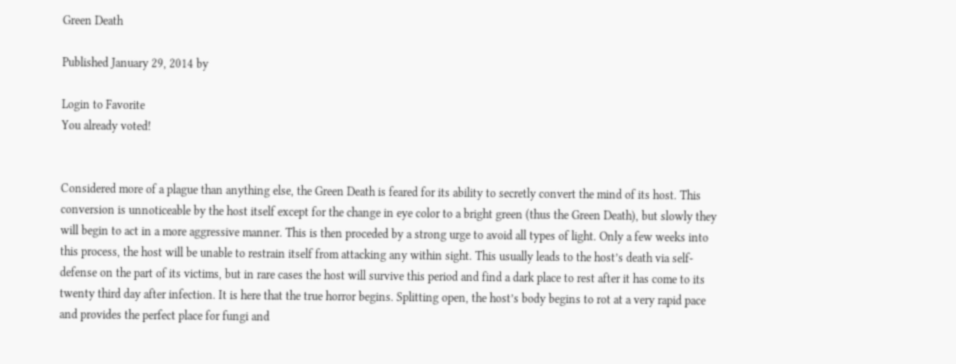Green Death

Published January 29, 2014 by

Login to Favorite
You already voted!


Considered more of a plague than anything else, the Green Death is feared for its ability to secretly convert the mind of its host. This conversion is unnoticeable by the host itself except for the change in eye color to a bright green (thus the Green Death), but slowly they will begin to act in a more aggressive manner. This is then proceded by a strong urge to avoid all types of light. Only a few weeks into this process, the host will be unable to restrain itself from attacking any within sight. This usually leads to the host’s death via self-defense on the part of its victims, but in rare cases the host will survive this period and find a dark place to rest after it has come to its twenty third day after infection. It is here that the true horror begins. Splitting open, the host’s body begins to rot at a very rapid pace and provides the perfect place for fungi and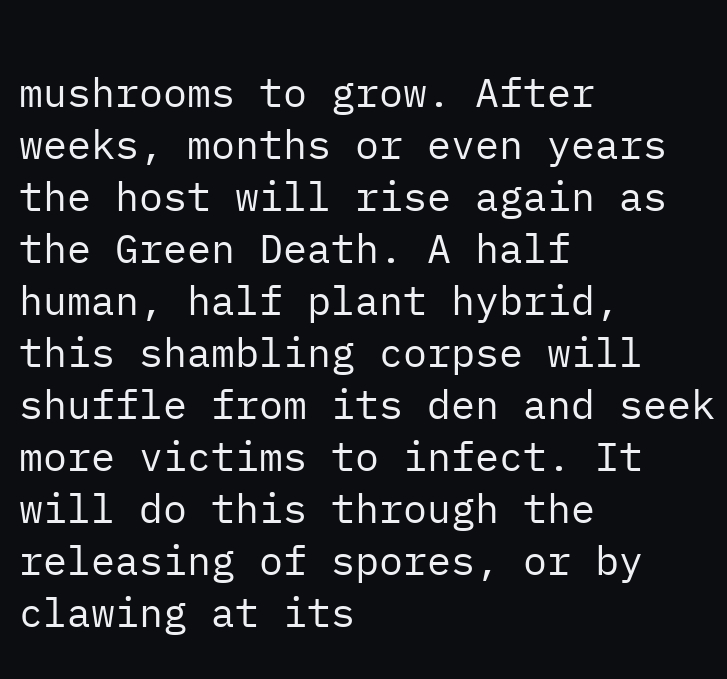mushrooms to grow. After weeks, months or even years the host will rise again as the Green Death. A half human, half plant hybrid, this shambling corpse will shuffle from its den and seek more victims to infect. It will do this through the releasing of spores, or by clawing at its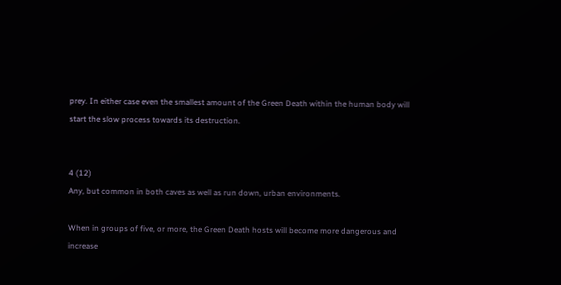prey. In either case even the smallest amount of the Green Death within the human body will start the slow process towards its destruction.


4 (12)
Any, but common in both caves as well as run down, urban environments.

When in groups of five, or more, the Green Death hosts will become more dangerous and increase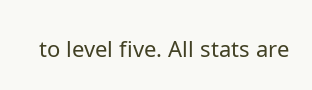to level five. All stats are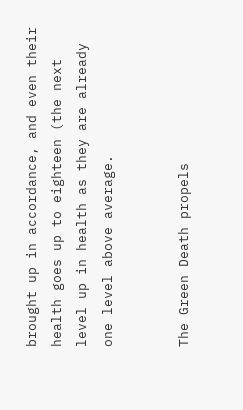brought up in accordance, and even their health goes up to eighteen (the next level up in health as they are already one level above average.


The Green Death propels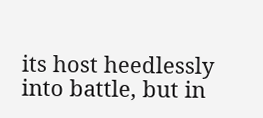its host heedlessly into battle, but in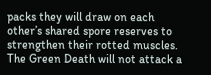packs they will draw on each other’s shared spore reserves to strengthen their rotted muscles. The Green Death will not attack a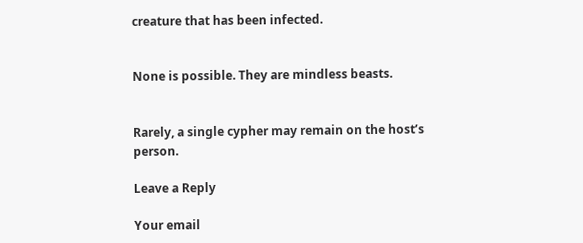creature that has been infected.


None is possible. They are mindless beasts.


Rarely, a single cypher may remain on the host’s person.

Leave a Reply

Your email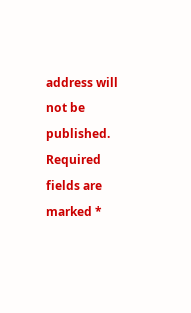address will not be published. Required fields are marked *